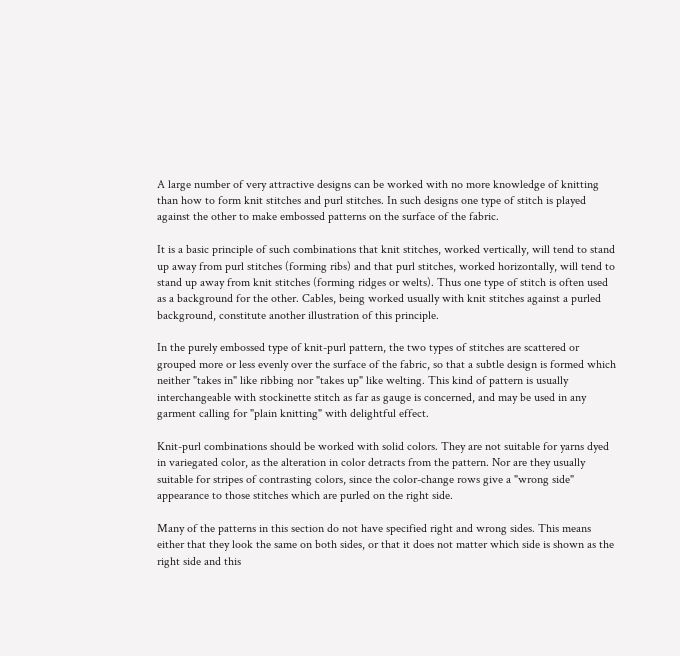A large number of very attractive designs can be worked with no more knowledge of knitting than how to form knit stitches and purl stitches. In such designs one type of stitch is played against the other to make embossed patterns on the surface of the fabric.

It is a basic principle of such combinations that knit stitches, worked vertically, will tend to stand up away from purl stitches (forming ribs) and that purl stitches, worked horizontally, will tend to stand up away from knit stitches (forming ridges or welts). Thus one type of stitch is often used as a background for the other. Cables, being worked usually with knit stitches against a purled background, constitute another illustration of this principle.

In the purely embossed type of knit-purl pattern, the two types of stitches are scattered or grouped more or less evenly over the surface of the fabric, so that a subtle design is formed which neither "takes in" like ribbing nor "takes up" like welting. This kind of pattern is usually interchangeable with stockinette stitch as far as gauge is concerned, and may be used in any garment calling for "plain knitting" with delightful effect.

Knit-purl combinations should be worked with solid colors. They are not suitable for yarns dyed in variegated color, as the alteration in color detracts from the pattern. Nor are they usually suitable for stripes of contrasting colors, since the color-change rows give a "wrong side" appearance to those stitches which are purled on the right side.

Many of the patterns in this section do not have specified right and wrong sides. This means either that they look the same on both sides, or that it does not matter which side is shown as the right side and this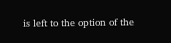is left to the option of the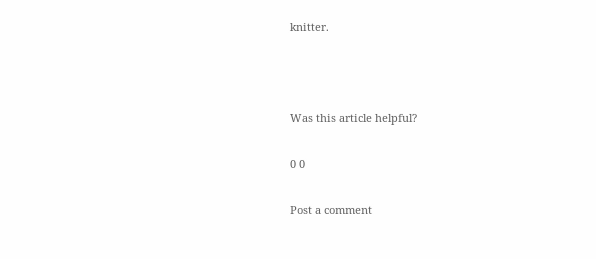knitter.



Was this article helpful?

0 0

Post a comment